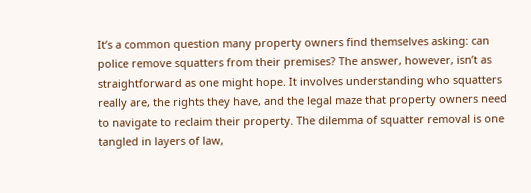It’s a common question many property owners find themselves asking: can police remove squatters from their premises? The answer, however, isn’t as straightforward as one might hope. It involves understanding who squatters really are, the rights they have, and the legal maze that property owners need to navigate to reclaim their property. The dilemma of squatter removal is one tangled in layers of law,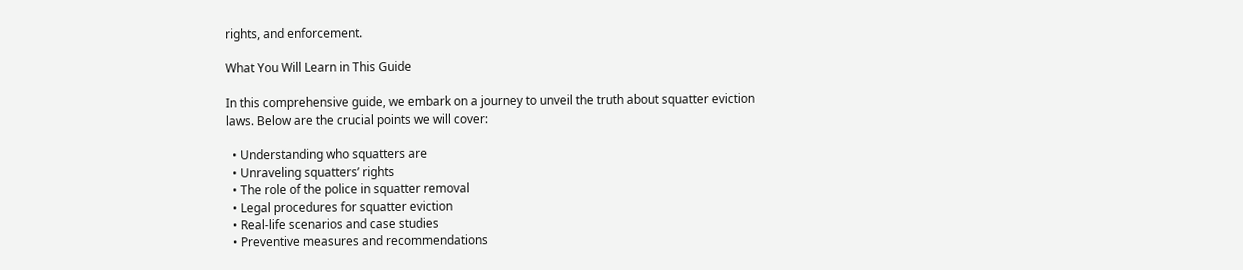rights, and enforcement.

What You Will Learn in This Guide

In this comprehensive guide, we embark on a journey to unveil the truth about squatter eviction laws. Below are the crucial points we will cover:

  • Understanding who squatters are
  • Unraveling squatters’ rights
  • The role of the police in squatter removal
  • Legal procedures for squatter eviction
  • Real-life scenarios and case studies
  • Preventive measures and recommendations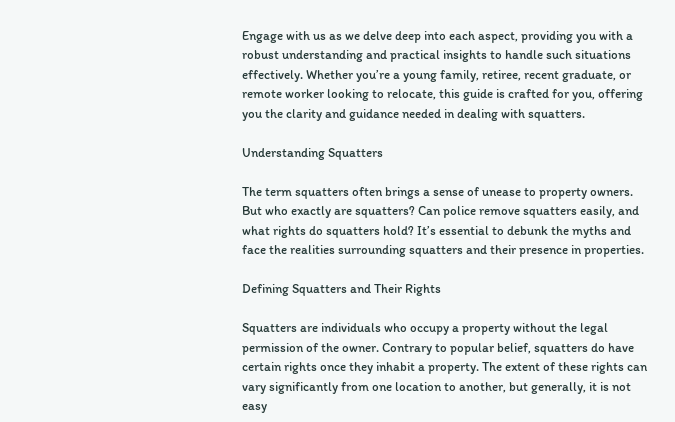Engage with us as we delve deep into each aspect, providing you with a robust understanding and practical insights to handle such situations effectively. Whether you’re a young family, retiree, recent graduate, or remote worker looking to relocate, this guide is crafted for you, offering you the clarity and guidance needed in dealing with squatters.

Understanding Squatters

The term squatters often brings a sense of unease to property owners. But who exactly are squatters? Can police remove squatters easily, and what rights do squatters hold? It’s essential to debunk the myths and face the realities surrounding squatters and their presence in properties.

Defining Squatters and Their Rights

Squatters are individuals who occupy a property without the legal permission of the owner. Contrary to popular belief, squatters do have certain rights once they inhabit a property. The extent of these rights can vary significantly from one location to another, but generally, it is not easy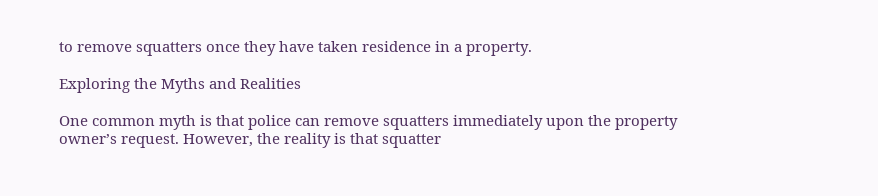to remove squatters once they have taken residence in a property.

Exploring the Myths and Realities

One common myth is that police can remove squatters immediately upon the property owner’s request. However, the reality is that squatter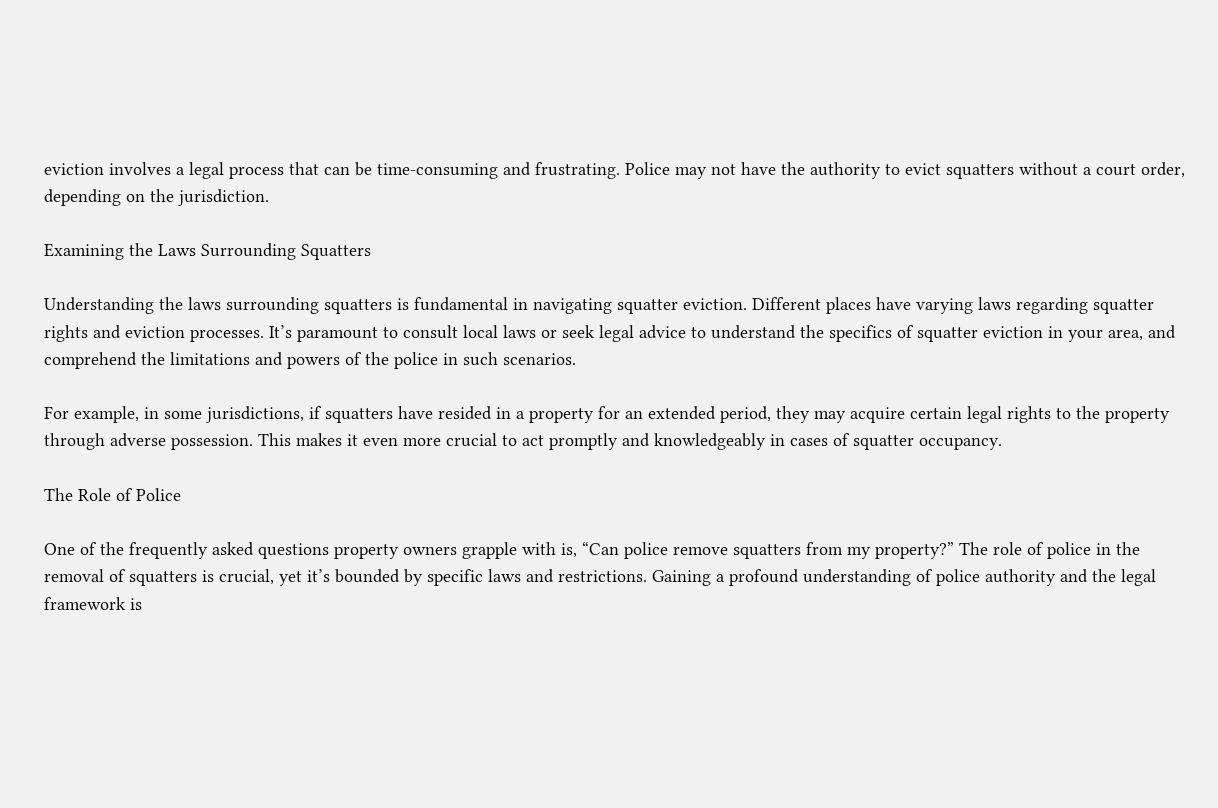eviction involves a legal process that can be time-consuming and frustrating. Police may not have the authority to evict squatters without a court order, depending on the jurisdiction.

Examining the Laws Surrounding Squatters

Understanding the laws surrounding squatters is fundamental in navigating squatter eviction. Different places have varying laws regarding squatter rights and eviction processes. It’s paramount to consult local laws or seek legal advice to understand the specifics of squatter eviction in your area, and comprehend the limitations and powers of the police in such scenarios.

For example, in some jurisdictions, if squatters have resided in a property for an extended period, they may acquire certain legal rights to the property through adverse possession. This makes it even more crucial to act promptly and knowledgeably in cases of squatter occupancy.

The Role of Police

One of the frequently asked questions property owners grapple with is, “Can police remove squatters from my property?” The role of police in the removal of squatters is crucial, yet it’s bounded by specific laws and restrictions. Gaining a profound understanding of police authority and the legal framework is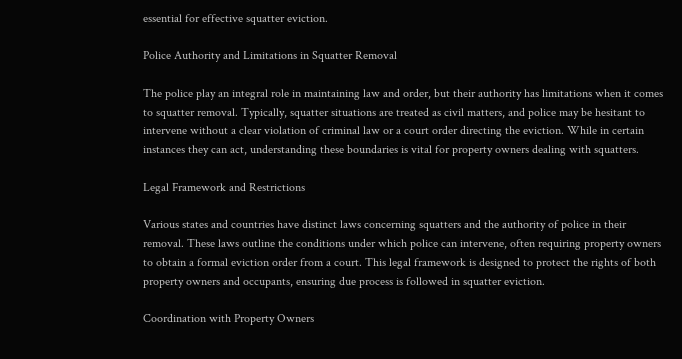essential for effective squatter eviction.

Police Authority and Limitations in Squatter Removal

The police play an integral role in maintaining law and order, but their authority has limitations when it comes to squatter removal. Typically, squatter situations are treated as civil matters, and police may be hesitant to intervene without a clear violation of criminal law or a court order directing the eviction. While in certain instances they can act, understanding these boundaries is vital for property owners dealing with squatters.

Legal Framework and Restrictions

Various states and countries have distinct laws concerning squatters and the authority of police in their removal. These laws outline the conditions under which police can intervene, often requiring property owners to obtain a formal eviction order from a court. This legal framework is designed to protect the rights of both property owners and occupants, ensuring due process is followed in squatter eviction.

Coordination with Property Owners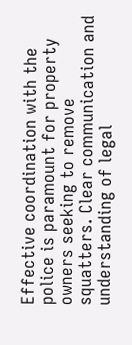Effective coordination with the police is paramount for property owners seeking to remove squatters. Clear communication and understanding of legal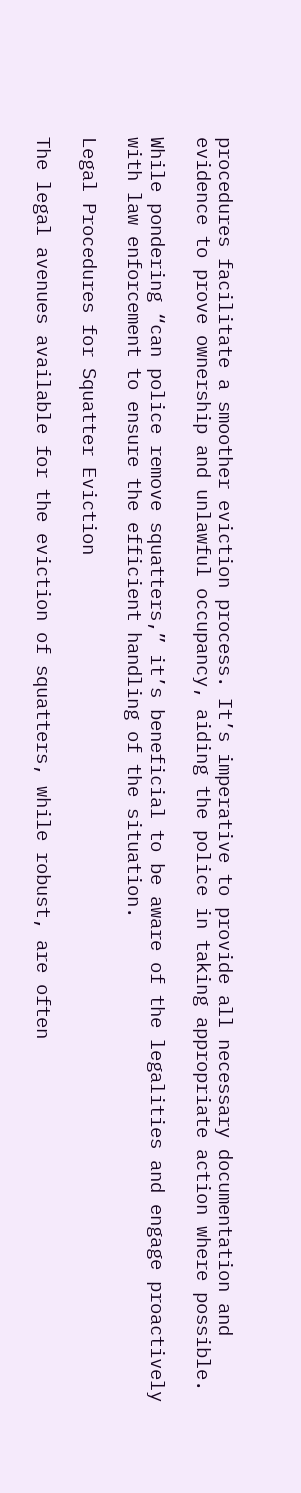procedures facilitate a smoother eviction process. It’s imperative to provide all necessary documentation and evidence to prove ownership and unlawful occupancy, aiding the police in taking appropriate action where possible.

While pondering “can police remove squatters,” it’s beneficial to be aware of the legalities and engage proactively with law enforcement to ensure the efficient handling of the situation.

Legal Procedures for Squatter Eviction

The legal avenues available for the eviction of squatters, while robust, are often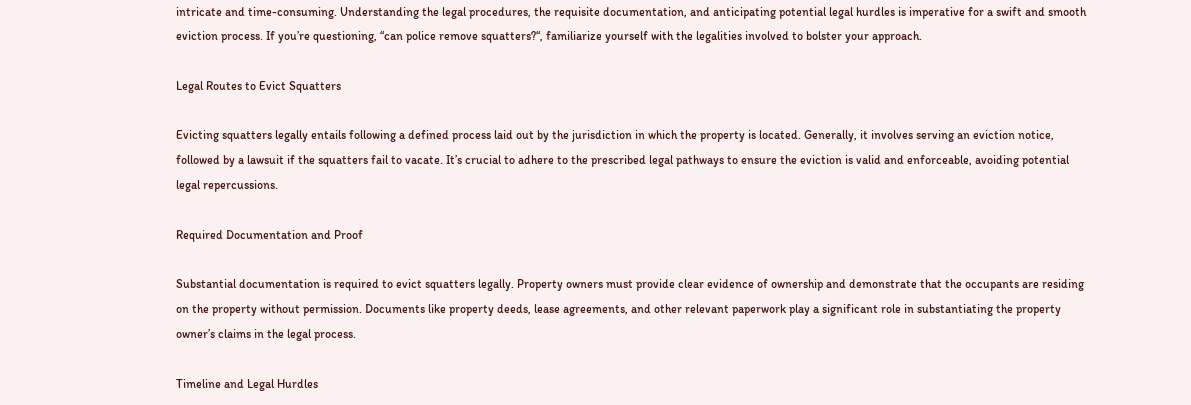intricate and time-consuming. Understanding the legal procedures, the requisite documentation, and anticipating potential legal hurdles is imperative for a swift and smooth eviction process. If you’re questioning, “can police remove squatters?“, familiarize yourself with the legalities involved to bolster your approach.

Legal Routes to Evict Squatters

Evicting squatters legally entails following a defined process laid out by the jurisdiction in which the property is located. Generally, it involves serving an eviction notice, followed by a lawsuit if the squatters fail to vacate. It’s crucial to adhere to the prescribed legal pathways to ensure the eviction is valid and enforceable, avoiding potential legal repercussions.

Required Documentation and Proof

Substantial documentation is required to evict squatters legally. Property owners must provide clear evidence of ownership and demonstrate that the occupants are residing on the property without permission. Documents like property deeds, lease agreements, and other relevant paperwork play a significant role in substantiating the property owner’s claims in the legal process.

Timeline and Legal Hurdles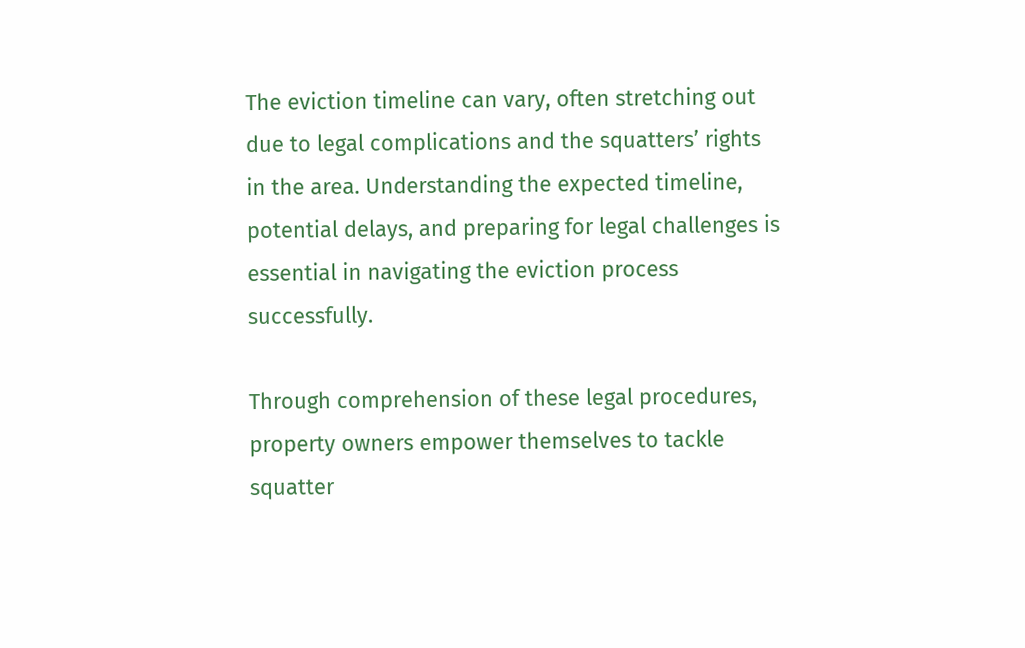The eviction timeline can vary, often stretching out due to legal complications and the squatters’ rights in the area. Understanding the expected timeline, potential delays, and preparing for legal challenges is essential in navigating the eviction process successfully.

Through comprehension of these legal procedures, property owners empower themselves to tackle squatter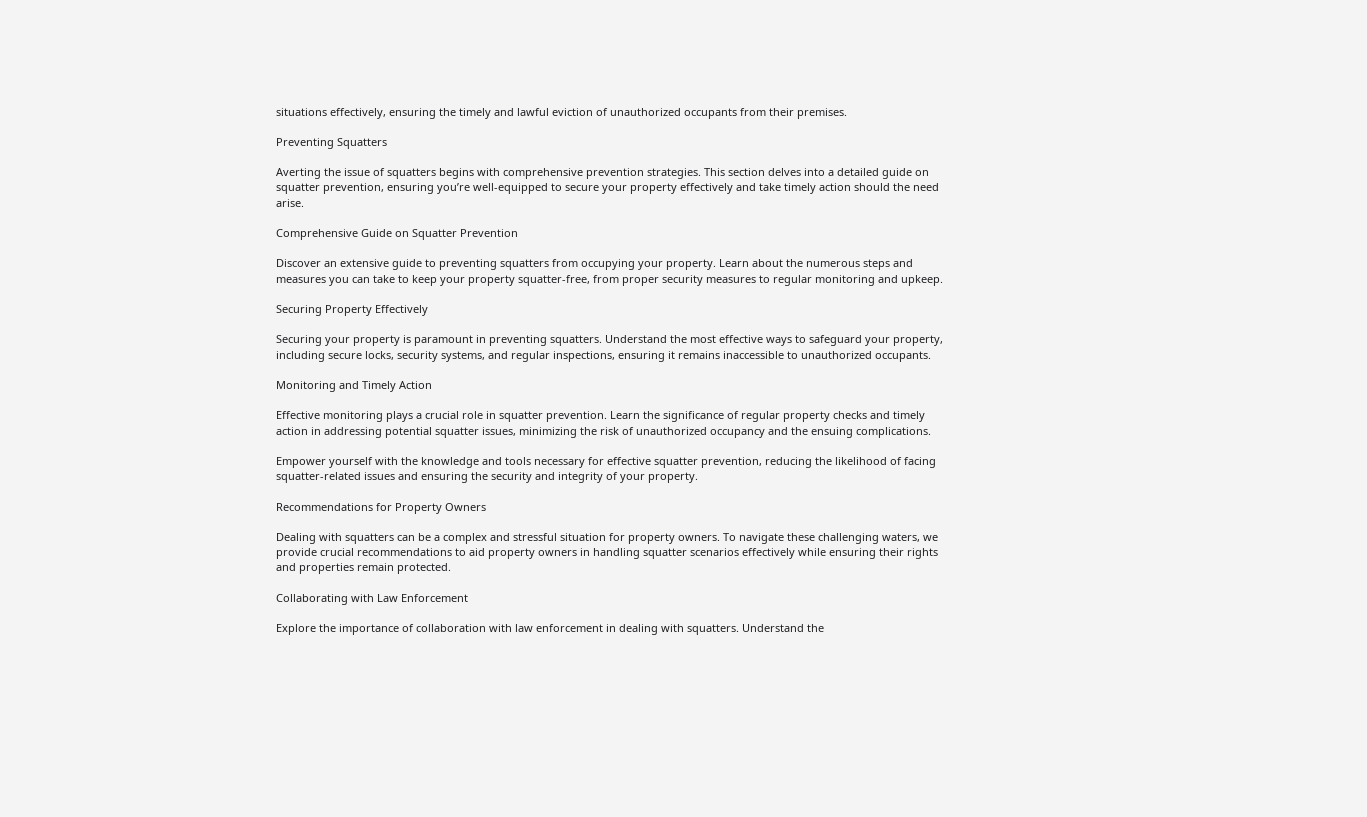situations effectively, ensuring the timely and lawful eviction of unauthorized occupants from their premises.

Preventing Squatters

Averting the issue of squatters begins with comprehensive prevention strategies. This section delves into a detailed guide on squatter prevention, ensuring you’re well-equipped to secure your property effectively and take timely action should the need arise.

Comprehensive Guide on Squatter Prevention

Discover an extensive guide to preventing squatters from occupying your property. Learn about the numerous steps and measures you can take to keep your property squatter-free, from proper security measures to regular monitoring and upkeep.

Securing Property Effectively

Securing your property is paramount in preventing squatters. Understand the most effective ways to safeguard your property, including secure locks, security systems, and regular inspections, ensuring it remains inaccessible to unauthorized occupants.

Monitoring and Timely Action

Effective monitoring plays a crucial role in squatter prevention. Learn the significance of regular property checks and timely action in addressing potential squatter issues, minimizing the risk of unauthorized occupancy and the ensuing complications.

Empower yourself with the knowledge and tools necessary for effective squatter prevention, reducing the likelihood of facing squatter-related issues and ensuring the security and integrity of your property.

Recommendations for Property Owners

Dealing with squatters can be a complex and stressful situation for property owners. To navigate these challenging waters, we provide crucial recommendations to aid property owners in handling squatter scenarios effectively while ensuring their rights and properties remain protected.

Collaborating with Law Enforcement

Explore the importance of collaboration with law enforcement in dealing with squatters. Understand the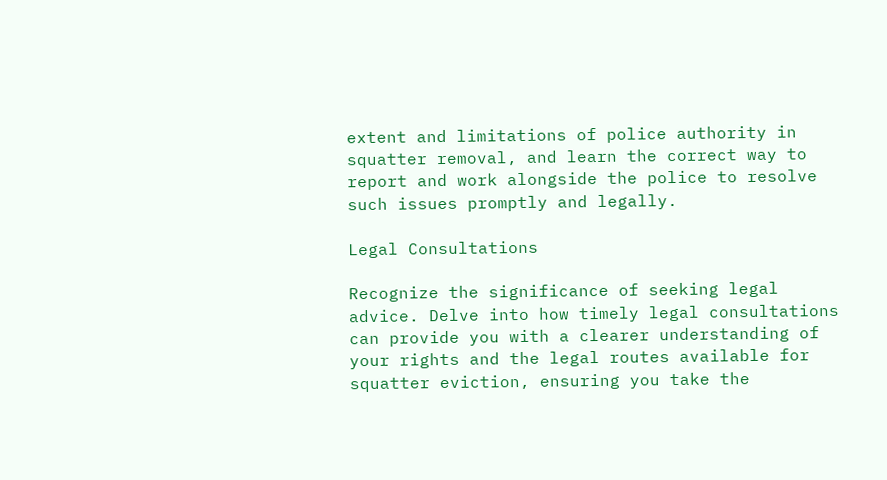extent and limitations of police authority in squatter removal, and learn the correct way to report and work alongside the police to resolve such issues promptly and legally.

Legal Consultations

Recognize the significance of seeking legal advice. Delve into how timely legal consultations can provide you with a clearer understanding of your rights and the legal routes available for squatter eviction, ensuring you take the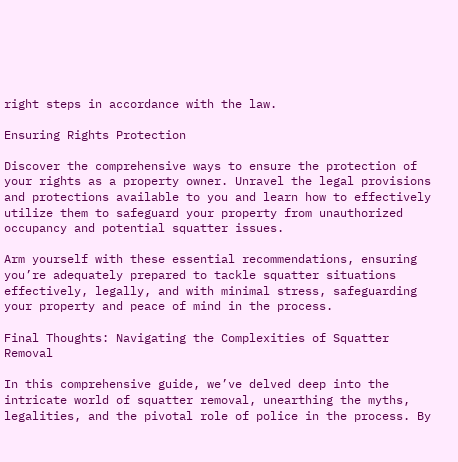right steps in accordance with the law.

Ensuring Rights Protection

Discover the comprehensive ways to ensure the protection of your rights as a property owner. Unravel the legal provisions and protections available to you and learn how to effectively utilize them to safeguard your property from unauthorized occupancy and potential squatter issues.

Arm yourself with these essential recommendations, ensuring you’re adequately prepared to tackle squatter situations effectively, legally, and with minimal stress, safeguarding your property and peace of mind in the process.

Final Thoughts: Navigating the Complexities of Squatter Removal

In this comprehensive guide, we’ve delved deep into the intricate world of squatter removal, unearthing the myths, legalities, and the pivotal role of police in the process. By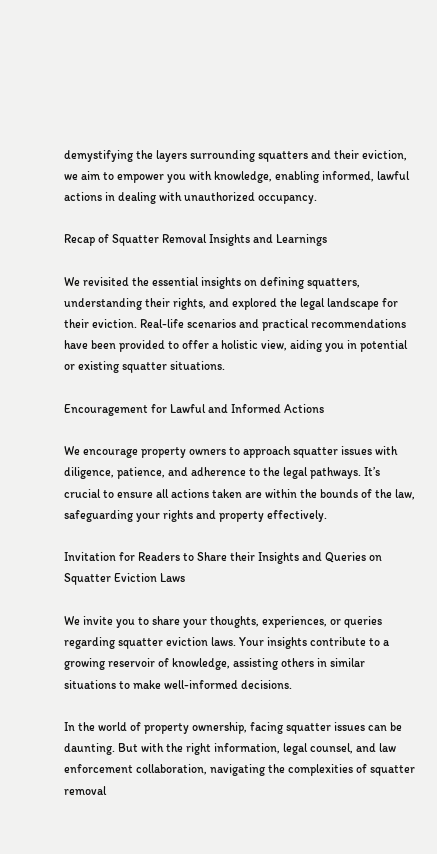demystifying the layers surrounding squatters and their eviction, we aim to empower you with knowledge, enabling informed, lawful actions in dealing with unauthorized occupancy.

Recap of Squatter Removal Insights and Learnings

We revisited the essential insights on defining squatters, understanding their rights, and explored the legal landscape for their eviction. Real-life scenarios and practical recommendations have been provided to offer a holistic view, aiding you in potential or existing squatter situations.

Encouragement for Lawful and Informed Actions

We encourage property owners to approach squatter issues with diligence, patience, and adherence to the legal pathways. It’s crucial to ensure all actions taken are within the bounds of the law, safeguarding your rights and property effectively.

Invitation for Readers to Share their Insights and Queries on Squatter Eviction Laws

We invite you to share your thoughts, experiences, or queries regarding squatter eviction laws. Your insights contribute to a growing reservoir of knowledge, assisting others in similar situations to make well-informed decisions.

In the world of property ownership, facing squatter issues can be daunting. But with the right information, legal counsel, and law enforcement collaboration, navigating the complexities of squatter removal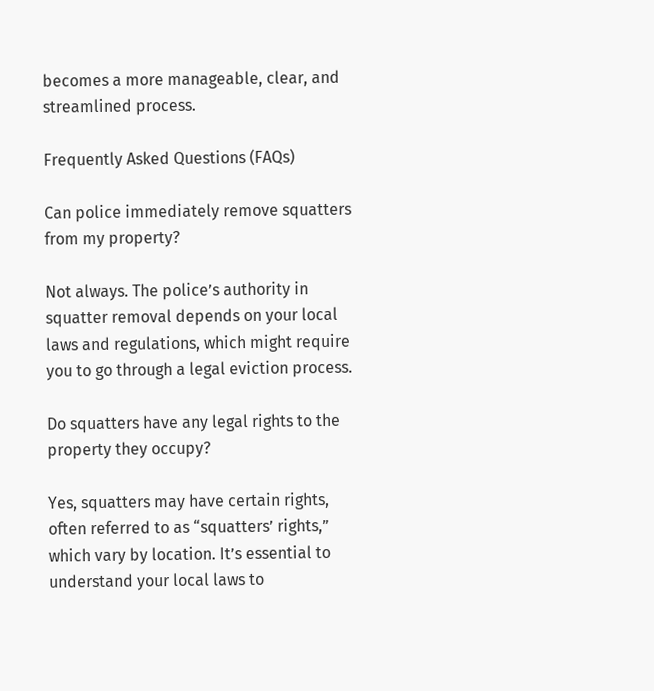becomes a more manageable, clear, and streamlined process.

Frequently Asked Questions (FAQs)

Can police immediately remove squatters from my property?

Not always. The police’s authority in squatter removal depends on your local laws and regulations, which might require you to go through a legal eviction process.

Do squatters have any legal rights to the property they occupy?

Yes, squatters may have certain rights, often referred to as “squatters’ rights,” which vary by location. It’s essential to understand your local laws to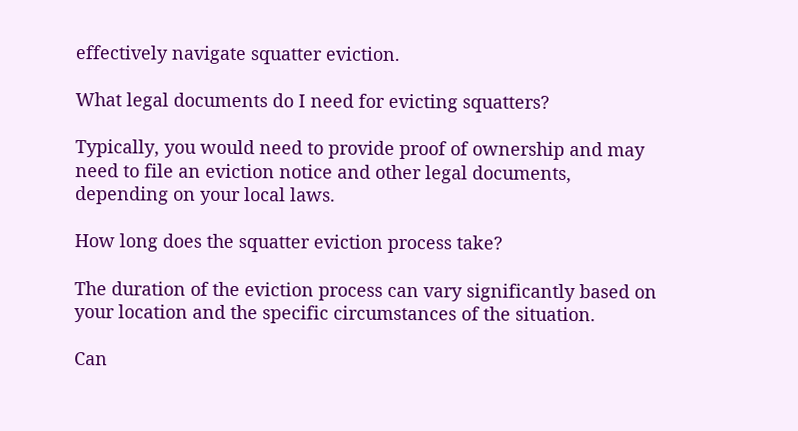effectively navigate squatter eviction.

What legal documents do I need for evicting squatters?

Typically, you would need to provide proof of ownership and may need to file an eviction notice and other legal documents, depending on your local laws.

How long does the squatter eviction process take?

The duration of the eviction process can vary significantly based on your location and the specific circumstances of the situation.

Can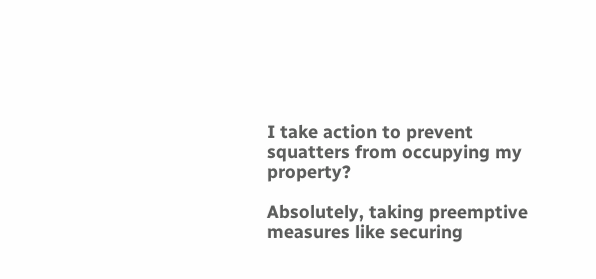I take action to prevent squatters from occupying my property?

Absolutely, taking preemptive measures like securing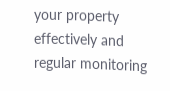your property effectively and regular monitoring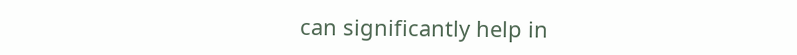can significantly help in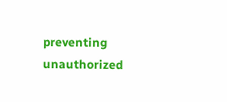preventing unauthorized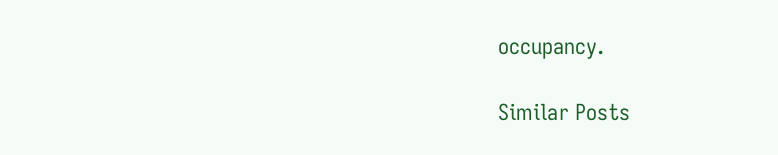occupancy.

Similar Posts